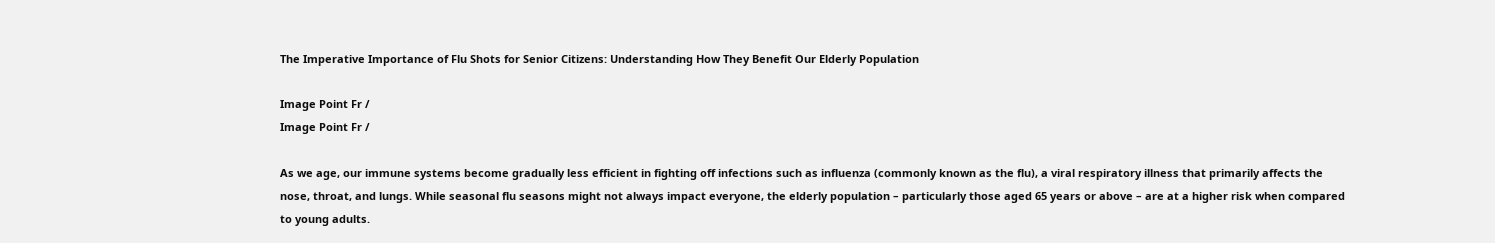The Imperative Importance of Flu Shots for Senior Citizens: Understanding How They Benefit Our Elderly Population

Image Point Fr /
Image Point Fr /

As we age, our immune systems become gradually less efficient in fighting off infections such as influenza (commonly known as the flu), a viral respiratory illness that primarily affects the nose, throat, and lungs. While seasonal flu seasons might not always impact everyone, the elderly population – particularly those aged 65 years or above – are at a higher risk when compared to young adults.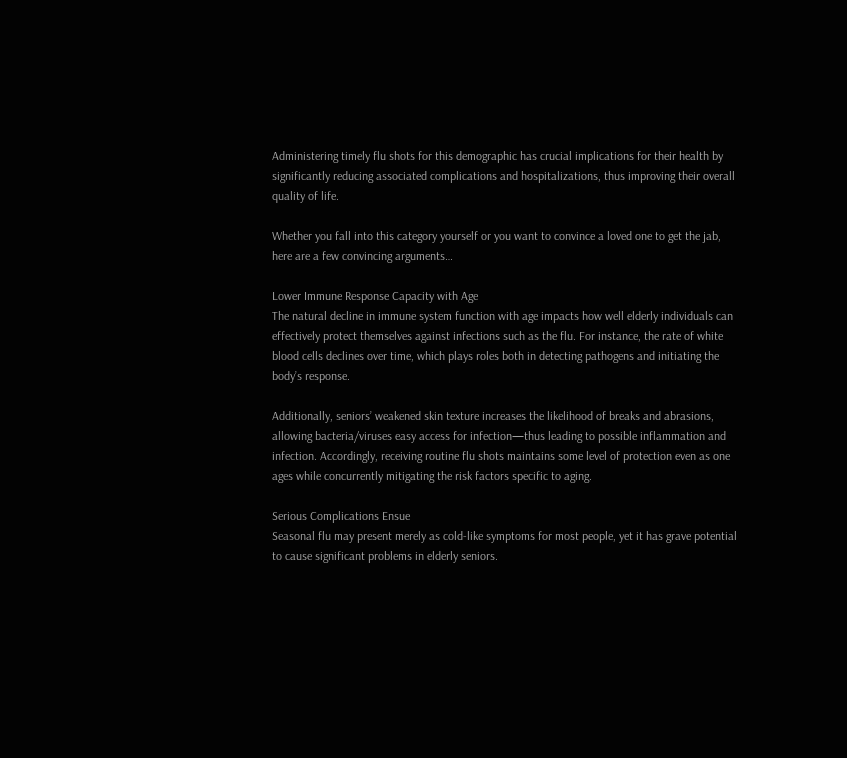Administering timely flu shots for this demographic has crucial implications for their health by significantly reducing associated complications and hospitalizations, thus improving their overall quality of life.

Whether you fall into this category yourself or you want to convince a loved one to get the jab, here are a few convincing arguments…

Lower Immune Response Capacity with Age
The natural decline in immune system function with age impacts how well elderly individuals can effectively protect themselves against infections such as the flu. For instance, the rate of white blood cells declines over time, which plays roles both in detecting pathogens and initiating the body’s response.

Additionally, seniors’ weakened skin texture increases the likelihood of breaks and abrasions, allowing bacteria/viruses easy access for infection—thus leading to possible inflammation and infection. Accordingly, receiving routine flu shots maintains some level of protection even as one ages while concurrently mitigating the risk factors specific to aging.

Serious Complications Ensue
Seasonal flu may present merely as cold-like symptoms for most people, yet it has grave potential to cause significant problems in elderly seniors.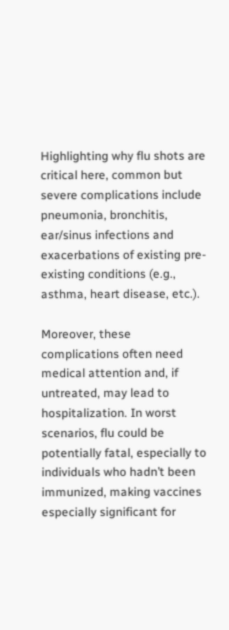Highlighting why flu shots are critical here, common but severe complications include pneumonia, bronchitis, ear/sinus infections and exacerbations of existing pre-existing conditions (e.g., asthma, heart disease, etc.).

Moreover, these complications often need medical attention and, if untreated, may lead to hospitalization. In worst scenarios, flu could be potentially fatal, especially to individuals who hadn’t been immunized, making vaccines especially significant for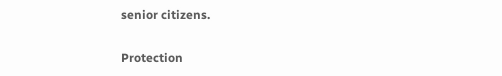senior citizens.

Protection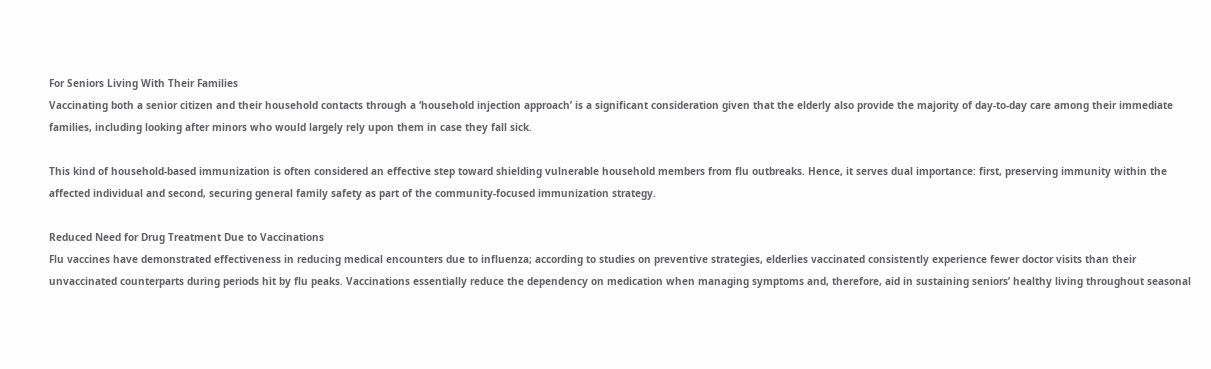For Seniors Living With Their Families
Vaccinating both a senior citizen and their household contacts through a ‘household injection approach’ is a significant consideration given that the elderly also provide the majority of day-to-day care among their immediate families, including looking after minors who would largely rely upon them in case they fall sick.

This kind of household-based immunization is often considered an effective step toward shielding vulnerable household members from flu outbreaks. Hence, it serves dual importance: first, preserving immunity within the affected individual and second, securing general family safety as part of the community-focused immunization strategy.

Reduced Need for Drug Treatment Due to Vaccinations
Flu vaccines have demonstrated effectiveness in reducing medical encounters due to influenza; according to studies on preventive strategies, elderlies vaccinated consistently experience fewer doctor visits than their unvaccinated counterparts during periods hit by flu peaks. Vaccinations essentially reduce the dependency on medication when managing symptoms and, therefore, aid in sustaining seniors’ healthy living throughout seasonal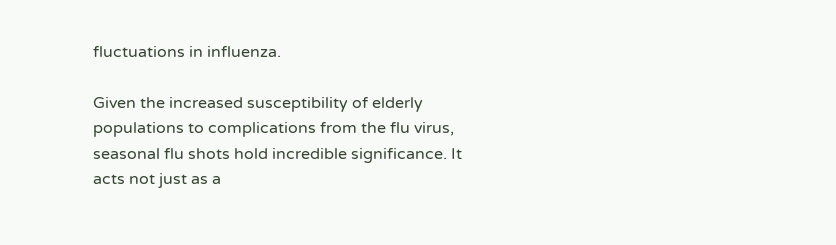fluctuations in influenza.

Given the increased susceptibility of elderly populations to complications from the flu virus, seasonal flu shots hold incredible significance. It acts not just as a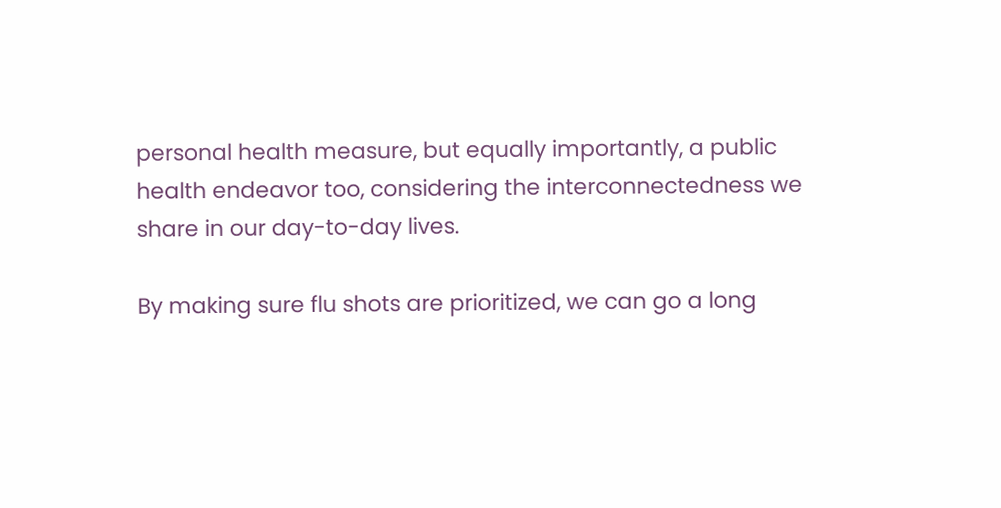personal health measure, but equally importantly, a public health endeavor too, considering the interconnectedness we share in our day-to-day lives.

By making sure flu shots are prioritized, we can go a long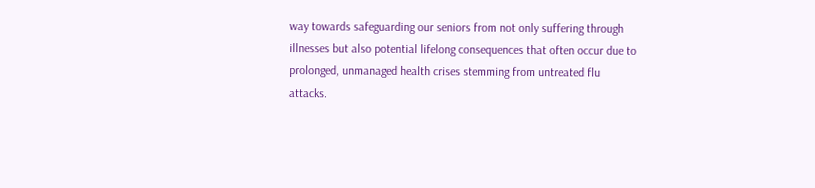way towards safeguarding our seniors from not only suffering through illnesses but also potential lifelong consequences that often occur due to prolonged, unmanaged health crises stemming from untreated flu attacks.